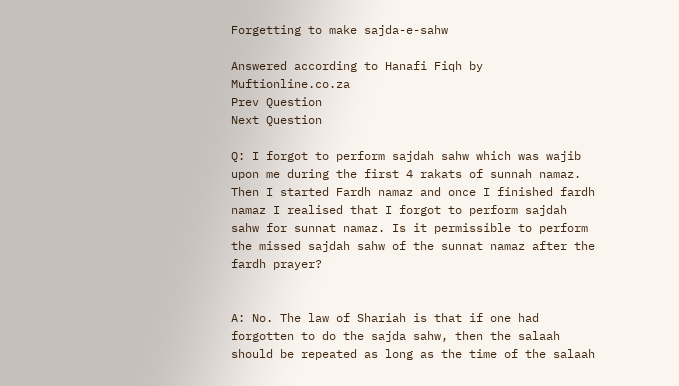Forgetting to make sajda-e-sahw

Answered according to Hanafi Fiqh by Muftionline.co.za
Prev Question
Next Question

Q: I forgot to perform sajdah sahw which was wajib upon me during the first 4 rakats of sunnah namaz. Then I started Fardh namaz and once I finished fardh namaz I realised that I forgot to perform sajdah sahw for sunnat namaz. Is it permissible to perform the missed sajdah sahw of the sunnat namaz after the fardh prayer?


A: No. The law of Shariah is that if one had forgotten to do the sajda sahw, then the salaah should be repeated as long as the time of the salaah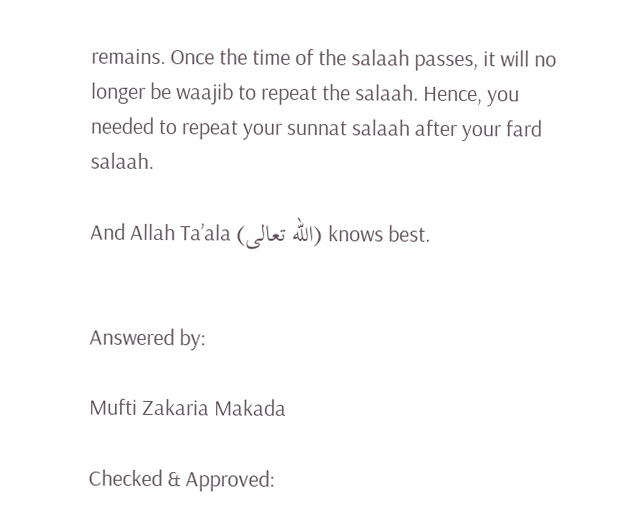remains. Once the time of the salaah passes, it will no longer be waajib to repeat the salaah. Hence, you needed to repeat your sunnat salaah after your fard salaah.

And Allah Ta’ala (الله تعالى) knows best.


Answered by:

Mufti Zakaria Makada

Checked & Approved: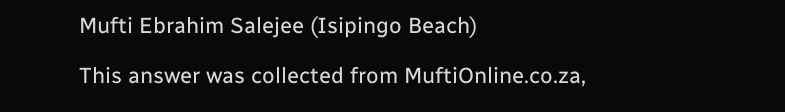Mufti Ebrahim Salejee (Isipingo Beach)

This answer was collected from MuftiOnline.co.za,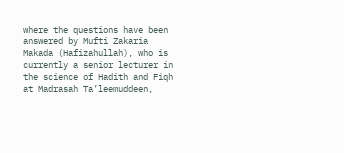where the questions have been answered by Mufti Zakaria Makada (Hafizahullah), who is currently a senior lecturer in the science of Hadith and Fiqh at Madrasah Ta’leemuddeen,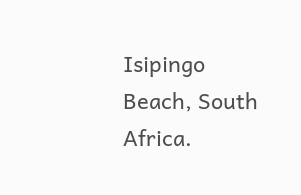Isipingo Beach, South Africa.